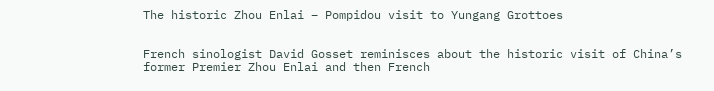The historic Zhou Enlai – Pompidou visit to Yungang Grottoes


French sinologist David Gosset reminisces about the historic visit of China’s former Premier Zhou Enlai and then French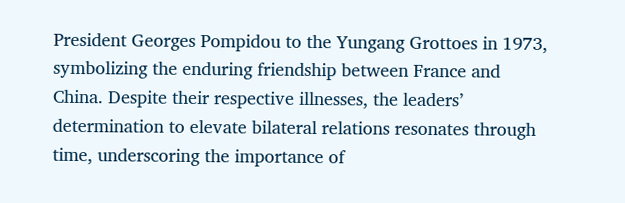President Georges Pompidou to the Yungang Grottoes in 1973, symbolizing the enduring friendship between France and China. Despite their respective illnesses, the leaders’ determination to elevate bilateral relations resonates through time, underscoring the importance of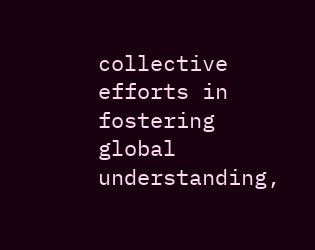collective efforts in fostering global understanding,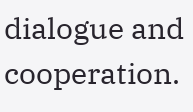dialogue and cooperation.